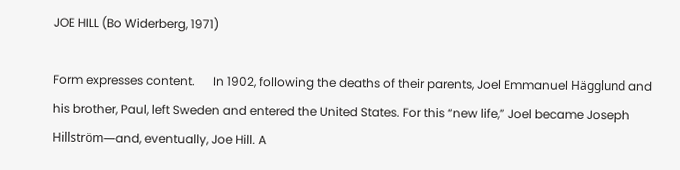JOE HILL (Bo Widerberg, 1971)

Form expresses content.      In 1902, following the deaths of their parents, Joel Emmanuel Hägglund and his brother, Paul, left Sweden and entered the United States. For this “new life,” Joel became Joseph Hillström—and, eventually, Joe Hill. A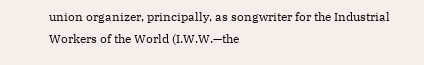union organizer, principally, as songwriter for the Industrial Workers of the World (I.W.W.—the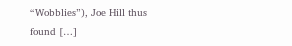“Wobblies”), Joe Hill thus found […]